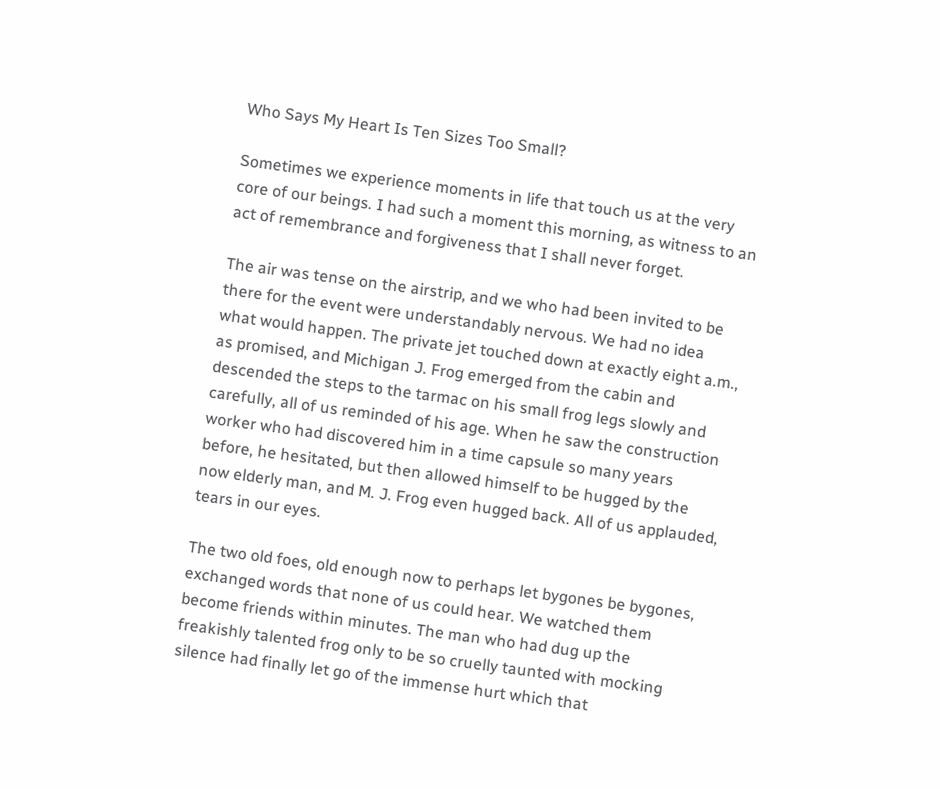Who Says My Heart Is Ten Sizes Too Small?

Sometimes we experience moments in life that touch us at the very core of our beings. I had such a moment this morning, as witness to an act of remembrance and forgiveness that I shall never forget.

The air was tense on the airstrip, and we who had been invited to be there for the event were understandably nervous. We had no idea what would happen. The private jet touched down at exactly eight a.m., as promised, and Michigan J. Frog emerged from the cabin and descended the steps to the tarmac on his small frog legs slowly and carefully, all of us reminded of his age. When he saw the construction worker who had discovered him in a time capsule so many years before, he hesitated, but then allowed himself to be hugged by the now elderly man, and M. J. Frog even hugged back. All of us applauded, tears in our eyes.

The two old foes, old enough now to perhaps let bygones be bygones, exchanged words that none of us could hear. We watched them become friends within minutes. The man who had dug up the freakishly talented frog only to be so cruelly taunted with mocking silence had finally let go of the immense hurt which that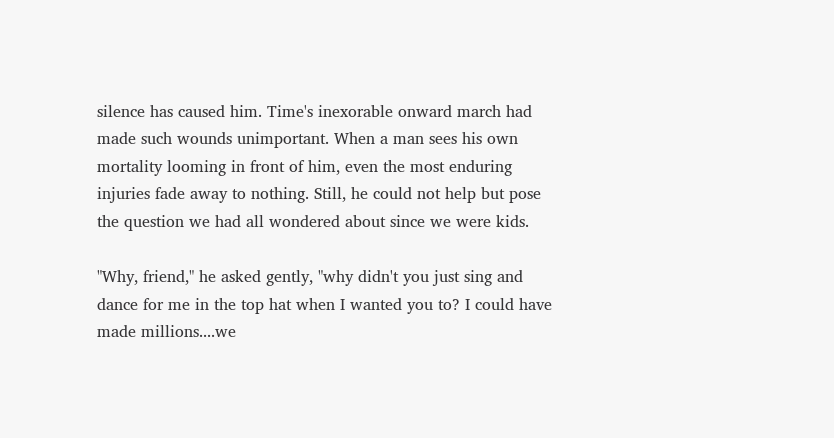silence has caused him. Time's inexorable onward march had made such wounds unimportant. When a man sees his own mortality looming in front of him, even the most enduring injuries fade away to nothing. Still, he could not help but pose the question we had all wondered about since we were kids.

"Why, friend," he asked gently, "why didn't you just sing and dance for me in the top hat when I wanted you to? I could have made millions....we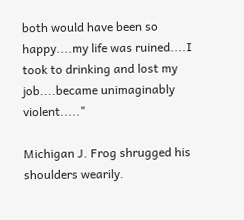both would have been so happy....my life was ruined....I took to drinking and lost my job....became unimaginably violent....."

Michigan J. Frog shrugged his shoulders wearily.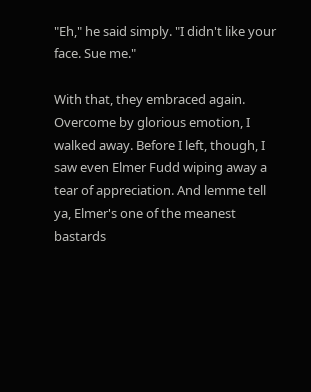"Eh," he said simply. "I didn't like your face. Sue me."

With that, they embraced again. Overcome by glorious emotion, I walked away. Before I left, though, I saw even Elmer Fudd wiping away a tear of appreciation. And lemme tell ya, Elmer's one of the meanest bastards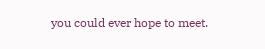you could ever hope to meet.